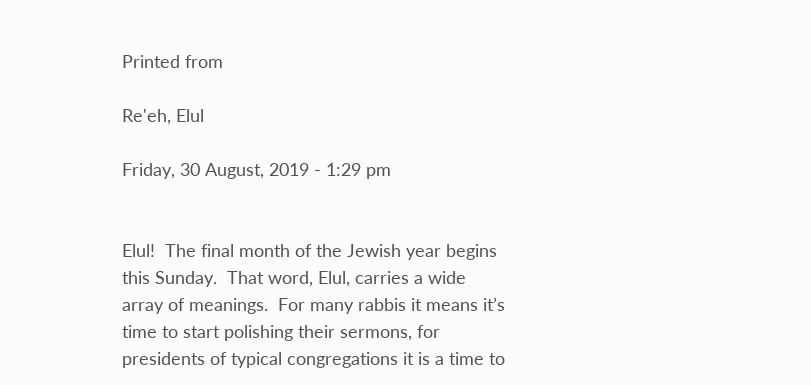Printed from

Re'eh, Elul

Friday, 30 August, 2019 - 1:29 pm


Elul!  The final month of the Jewish year begins this Sunday.  That word, Elul, carries a wide array of meanings.  For many rabbis it means it’s time to start polishing their sermons, for presidents of typical congregations it is a time to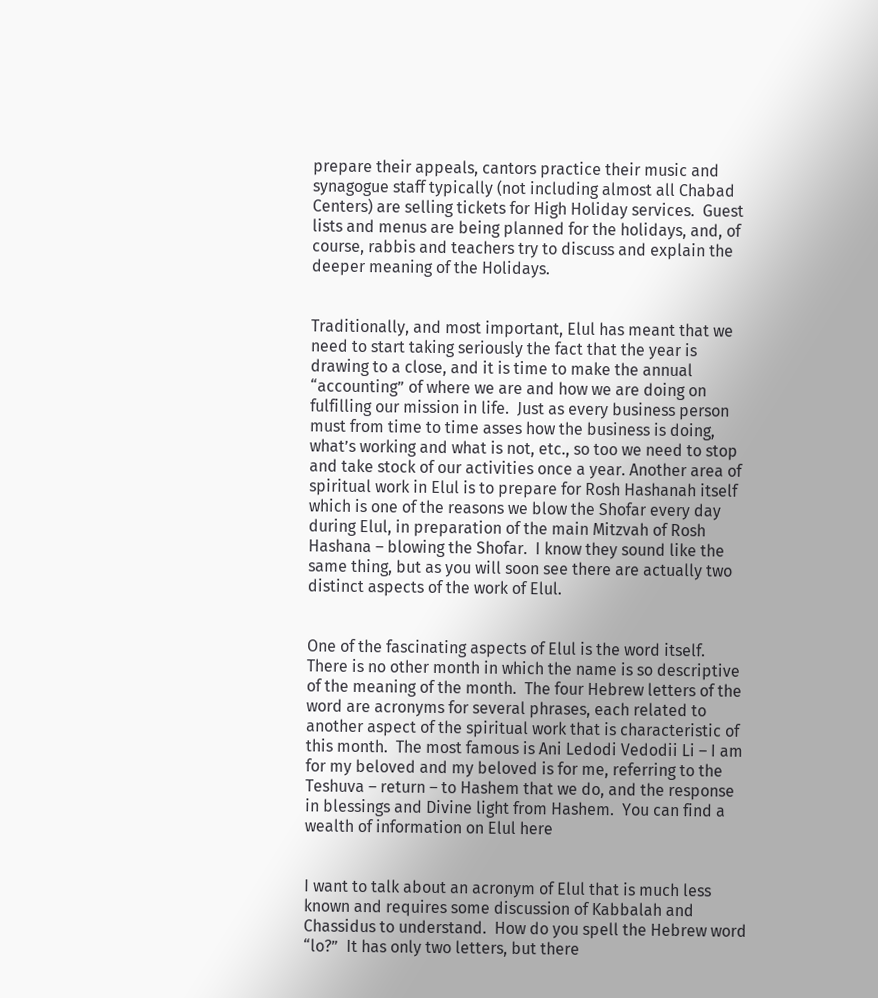prepare their appeals, cantors practice their music and synagogue staff typically (not including almost all Chabad Centers) are selling tickets for High Holiday services.  Guest lists and menus are being planned for the holidays, and, of course, rabbis and teachers try to discuss and explain the deeper meaning of the Holidays.


Traditionally, and most important, Elul has meant that we need to start taking seriously the fact that the year is drawing to a close, and it is time to make the annual “accounting” of where we are and how we are doing on fulfilling our mission in life.  Just as every business person must from time to time asses how the business is doing, what’s working and what is not, etc., so too we need to stop and take stock of our activities once a year. Another area of spiritual work in Elul is to prepare for Rosh Hashanah itself which is one of the reasons we blow the Shofar every day during Elul, in preparation of the main Mitzvah of Rosh Hashana – blowing the Shofar.  I know they sound like the same thing, but as you will soon see there are actually two distinct aspects of the work of Elul.


One of the fascinating aspects of Elul is the word itself.  There is no other month in which the name is so descriptive of the meaning of the month.  The four Hebrew letters of the word are acronyms for several phrases, each related to another aspect of the spiritual work that is characteristic of this month.  The most famous is Ani Ledodi Vedodii Li – I am for my beloved and my beloved is for me, referring to the Teshuva – return – to Hashem that we do, and the response in blessings and Divine light from Hashem.  You can find a wealth of information on Elul here


I want to talk about an acronym of Elul that is much less known and requires some discussion of Kabbalah and Chassidus to understand.  How do you spell the Hebrew word “lo?”  It has only two letters, but there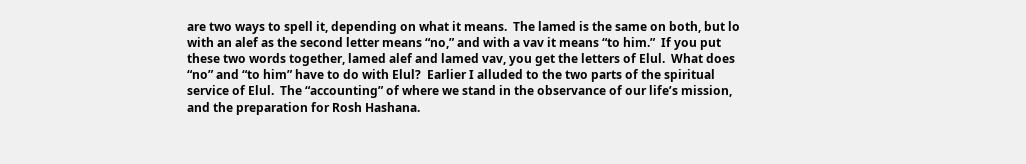are two ways to spell it, depending on what it means.  The lamed is the same on both, but lo with an alef as the second letter means “no,” and with a vav it means “to him.”  If you put these two words together, lamed alef and lamed vav, you get the letters of Elul.  What does “no” and “to him” have to do with Elul?  Earlier I alluded to the two parts of the spiritual service of Elul.  The “accounting” of where we stand in the observance of our life’s mission, and the preparation for Rosh Hashana.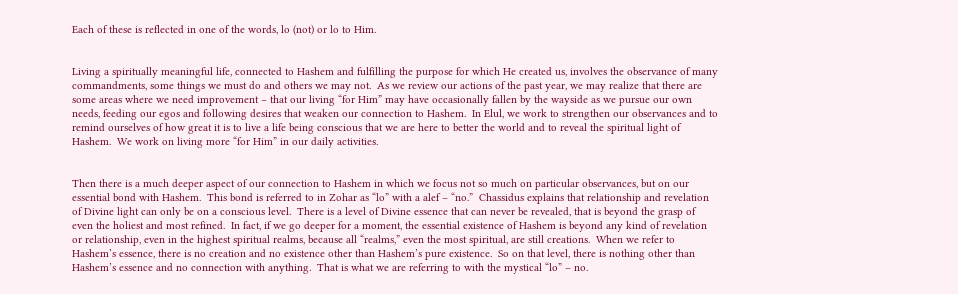Each of these is reflected in one of the words, lo (not) or lo to Him.


Living a spiritually meaningful life, connected to Hashem and fulfilling the purpose for which He created us, involves the observance of many commandments, some things we must do and others we may not.  As we review our actions of the past year, we may realize that there are some areas where we need improvement – that our living “for Him” may have occasionally fallen by the wayside as we pursue our own needs, feeding our egos and following desires that weaken our connection to Hashem.  In Elul, we work to strengthen our observances and to remind ourselves of how great it is to live a life being conscious that we are here to better the world and to reveal the spiritual light of Hashem.  We work on living more “for Him” in our daily activities.


Then there is a much deeper aspect of our connection to Hashem in which we focus not so much on particular observances, but on our essential bond with Hashem.  This bond is referred to in Zohar as “lo” with a alef – “no.”  Chassidus explains that relationship and revelation of Divine light can only be on a conscious level.  There is a level of Divine essence that can never be revealed, that is beyond the grasp of even the holiest and most refined.  In fact, if we go deeper for a moment, the essential existence of Hashem is beyond any kind of revelation or relationship, even in the highest spiritual realms, because all “realms,” even the most spiritual, are still creations.  When we refer to Hashem’s essence, there is no creation and no existence other than Hashem’s pure existence.  So on that level, there is nothing other than Hashem’s essence and no connection with anything.  That is what we are referring to with the mystical “lo” – no.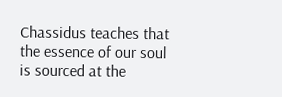Chassidus teaches that the essence of our soul is sourced at the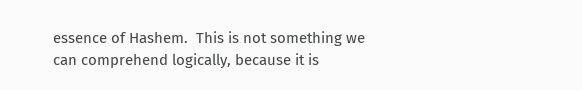essence of Hashem.  This is not something we can comprehend logically, because it is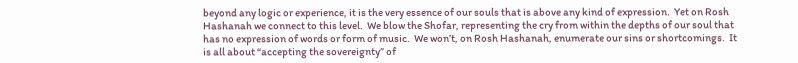beyond any logic or experience, it is the very essence of our souls that is above any kind of expression.  Yet on Rosh Hashanah we connect to this level.  We blow the Shofar, representing the cry from within the depths of our soul that has no expression of words or form of music.  We won’t, on Rosh Hashanah, enumerate our sins or shortcomings.  It is all about “accepting the sovereignty” of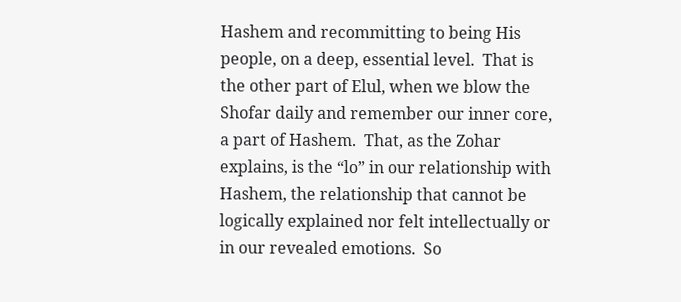Hashem and recommitting to being His people, on a deep, essential level.  That is the other part of Elul, when we blow the Shofar daily and remember our inner core, a part of Hashem.  That, as the Zohar explains, is the “lo” in our relationship with Hashem, the relationship that cannot be logically explained nor felt intellectually or in our revealed emotions.  So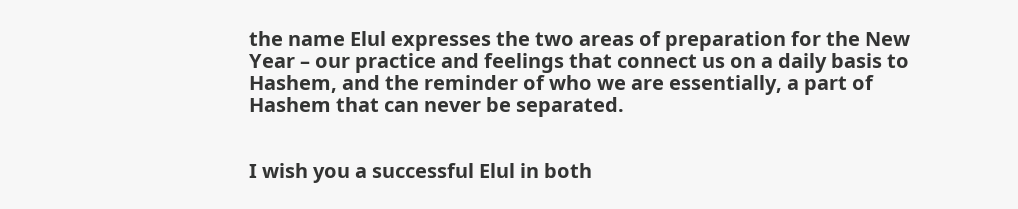the name Elul expresses the two areas of preparation for the New Year – our practice and feelings that connect us on a daily basis to Hashem, and the reminder of who we are essentially, a part of Hashem that can never be separated.


I wish you a successful Elul in both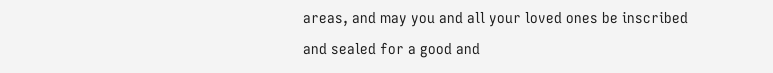areas, and may you and all your loved ones be inscribed and sealed for a good and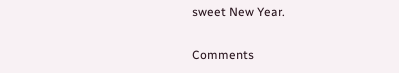sweet New Year.

Comments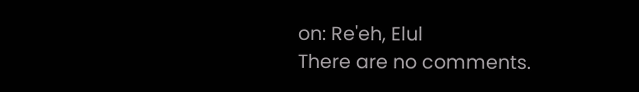on: Re'eh, Elul
There are no comments.